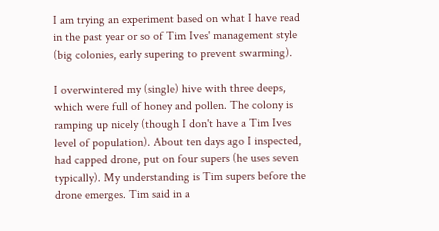I am trying an experiment based on what I have read in the past year or so of Tim Ives' management style (big colonies, early supering to prevent swarming).

I overwintered my (single) hive with three deeps, which were full of honey and pollen. The colony is ramping up nicely (though I don't have a Tim Ives level of population). About ten days ago I inspected, had capped drone, put on four supers (he uses seven typically). My understanding is Tim supers before the drone emerges. Tim said in a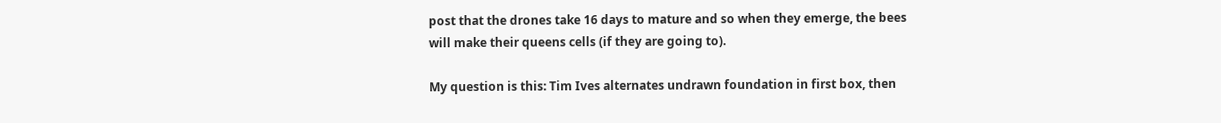post that the drones take 16 days to mature and so when they emerge, the bees will make their queens cells (if they are going to).

My question is this: Tim Ives alternates undrawn foundation in first box, then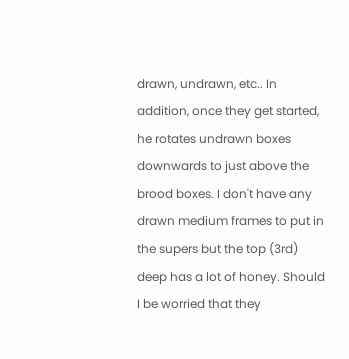drawn, undrawn, etc.. In addition, once they get started, he rotates undrawn boxes downwards to just above the brood boxes. I don't have any drawn medium frames to put in the supers but the top (3rd) deep has a lot of honey. Should I be worried that they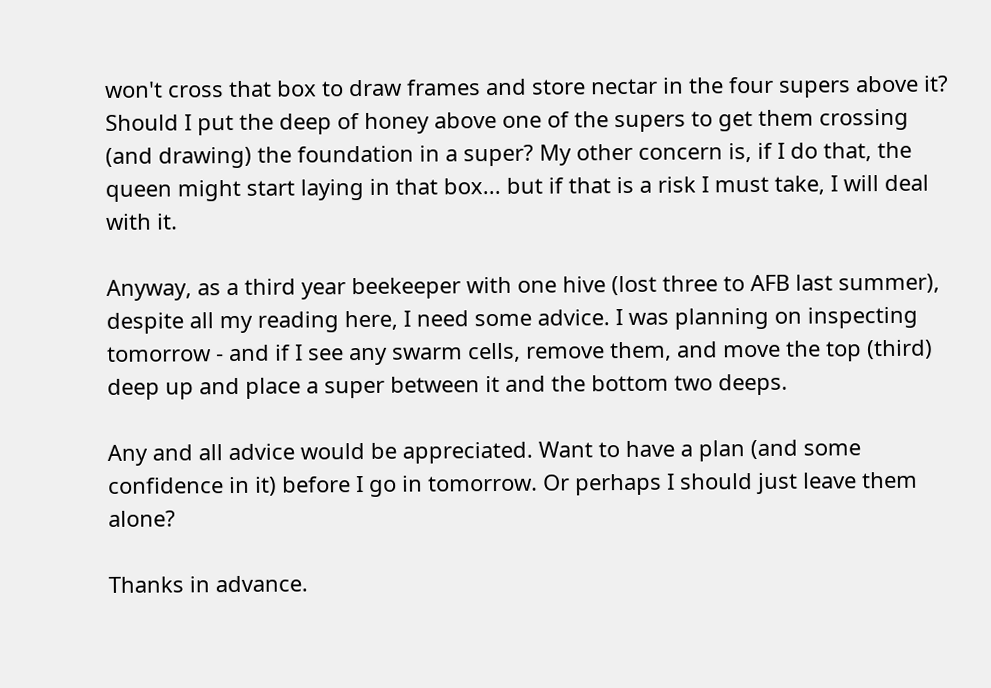won't cross that box to draw frames and store nectar in the four supers above it? Should I put the deep of honey above one of the supers to get them crossing (and drawing) the foundation in a super? My other concern is, if I do that, the queen might start laying in that box... but if that is a risk I must take, I will deal with it.

Anyway, as a third year beekeeper with one hive (lost three to AFB last summer), despite all my reading here, I need some advice. I was planning on inspecting tomorrow - and if I see any swarm cells, remove them, and move the top (third) deep up and place a super between it and the bottom two deeps.

Any and all advice would be appreciated. Want to have a plan (and some confidence in it) before I go in tomorrow. Or perhaps I should just leave them alone?

Thanks in advance.